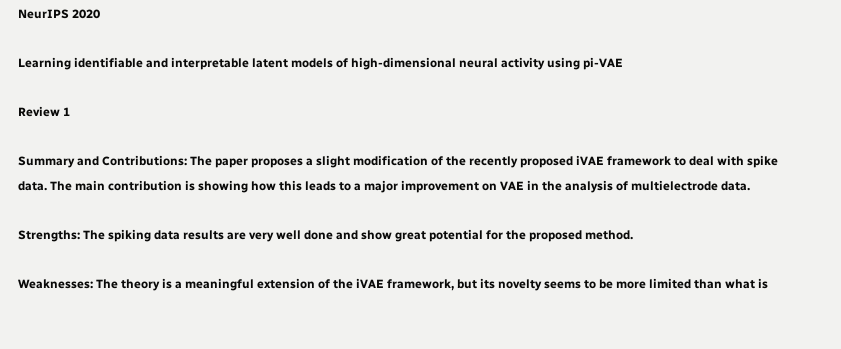NeurIPS 2020

Learning identifiable and interpretable latent models of high-dimensional neural activity using pi-VAE

Review 1

Summary and Contributions: The paper proposes a slight modification of the recently proposed iVAE framework to deal with spike data. The main contribution is showing how this leads to a major improvement on VAE in the analysis of multielectrode data.

Strengths: The spiking data results are very well done and show great potential for the proposed method.

Weaknesses: The theory is a meaningful extension of the iVAE framework, but its novelty seems to be more limited than what is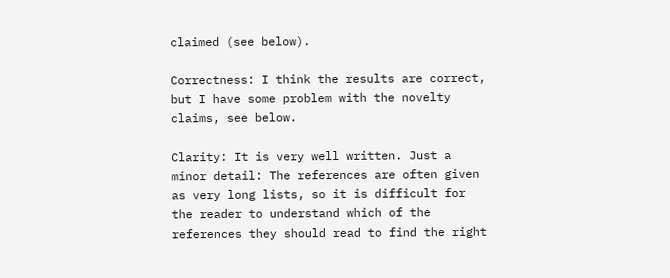claimed (see below).

Correctness: I think the results are correct, but I have some problem with the novelty claims, see below.

Clarity: It is very well written. Just a minor detail: The references are often given as very long lists, so it is difficult for the reader to understand which of the references they should read to find the right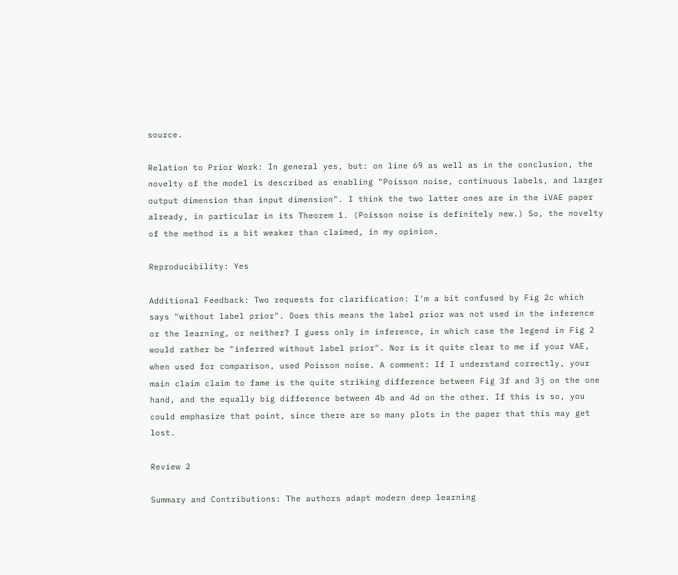source.

Relation to Prior Work: In general yes, but: on line 69 as well as in the conclusion, the novelty of the model is described as enabling "Poisson noise, continuous labels, and larger output dimension than input dimension". I think the two latter ones are in the iVAE paper already, in particular in its Theorem 1. (Poisson noise is definitely new.) So, the novelty of the method is a bit weaker than claimed, in my opinion.

Reproducibility: Yes

Additional Feedback: Two requests for clarification: I'm a bit confused by Fig 2c which says "without label prior". Does this means the label prior was not used in the inference or the learning, or neither? I guess only in inference, in which case the legend in Fig 2 would rather be "inferred without label prior". Nor is it quite clear to me if your VAE, when used for comparison, used Poisson noise. A comment: If I understand correctly, your main claim claim to fame is the quite striking difference between Fig 3f and 3j on the one hand, and the equally big difference between 4b and 4d on the other. If this is so, you could emphasize that point, since there are so many plots in the paper that this may get lost.

Review 2

Summary and Contributions: The authors adapt modern deep learning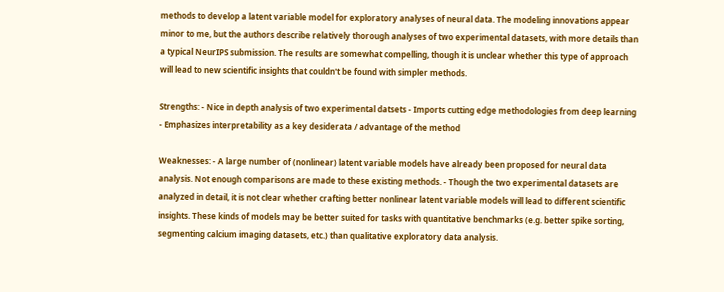methods to develop a latent variable model for exploratory analyses of neural data. The modeling innovations appear minor to me, but the authors describe relatively thorough analyses of two experimental datasets, with more details than a typical NeurIPS submission. The results are somewhat compelling, though it is unclear whether this type of approach will lead to new scientific insights that couldn't be found with simpler methods.

Strengths: - Nice in depth analysis of two experimental datsets - Imports cutting edge methodologies from deep learning - Emphasizes interpretability as a key desiderata / advantage of the method

Weaknesses: - A large number of (nonlinear) latent variable models have already been proposed for neural data analysis. Not enough comparisons are made to these existing methods. - Though the two experimental datasets are analyzed in detail, it is not clear whether crafting better nonlinear latent variable models will lead to different scientific insights. These kinds of models may be better suited for tasks with quantitative benchmarks (e.g. better spike sorting, segmenting calcium imaging datasets, etc.) than qualitative exploratory data analysis.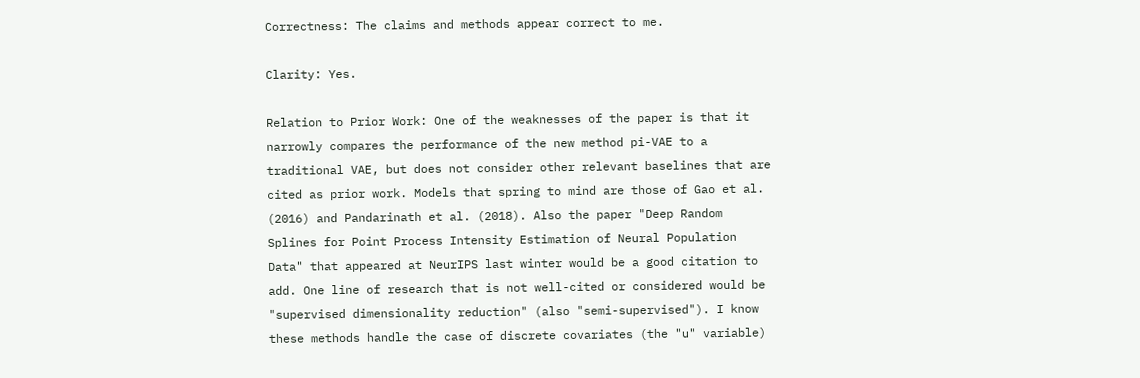Correctness: The claims and methods appear correct to me.

Clarity: Yes.

Relation to Prior Work: One of the weaknesses of the paper is that it narrowly compares the performance of the new method pi-VAE to a traditional VAE, but does not consider other relevant baselines that are cited as prior work. Models that spring to mind are those of Gao et al. (2016) and Pandarinath et al. (2018). Also the paper "Deep Random Splines for Point Process Intensity Estimation of Neural Population Data" that appeared at NeurIPS last winter would be a good citation to add. One line of research that is not well-cited or considered would be "supervised dimensionality reduction" (also "semi-supervised"). I know these methods handle the case of discrete covariates (the "u" variable)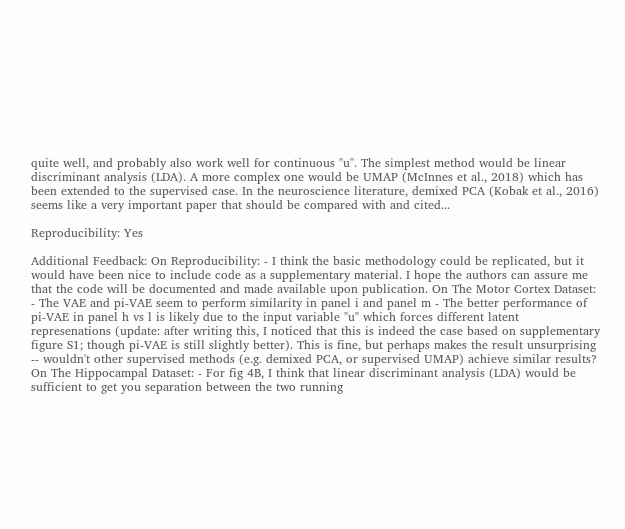quite well, and probably also work well for continuous "u". The simplest method would be linear discriminant analysis (LDA). A more complex one would be UMAP (McInnes et al., 2018) which has been extended to the supervised case. In the neuroscience literature, demixed PCA (Kobak et al., 2016) seems like a very important paper that should be compared with and cited...

Reproducibility: Yes

Additional Feedback: On Reproducibility: - I think the basic methodology could be replicated, but it would have been nice to include code as a supplementary material. I hope the authors can assure me that the code will be documented and made available upon publication. On The Motor Cortex Dataset: - The VAE and pi-VAE seem to perform similarity in panel i and panel m - The better performance of pi-VAE in panel h vs l is likely due to the input variable "u" which forces different latent represenations (update: after writing this, I noticed that this is indeed the case based on supplementary figure S1; though pi-VAE is still slightly better). This is fine, but perhaps makes the result unsurprising -- wouldn't other supervised methods (e.g. demixed PCA, or supervised UMAP) achieve similar results? On The Hippocampal Dataset: - For fig 4B, I think that linear discriminant analysis (LDA) would be sufficient to get you separation between the two running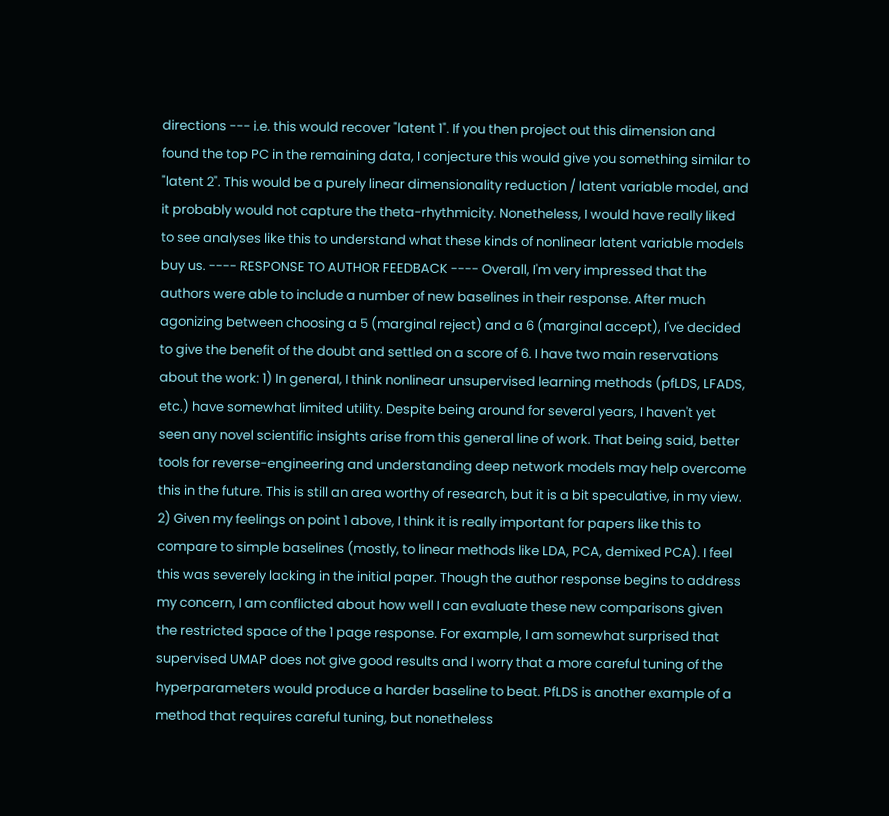directions --- i.e. this would recover "latent 1". If you then project out this dimension and found the top PC in the remaining data, I conjecture this would give you something similar to "latent 2". This would be a purely linear dimensionality reduction / latent variable model, and it probably would not capture the theta-rhythmicity. Nonetheless, I would have really liked to see analyses like this to understand what these kinds of nonlinear latent variable models buy us. ---- RESPONSE TO AUTHOR FEEDBACK ---- Overall, I'm very impressed that the authors were able to include a number of new baselines in their response. After much agonizing between choosing a 5 (marginal reject) and a 6 (marginal accept), I've decided to give the benefit of the doubt and settled on a score of 6. I have two main reservations about the work: 1) In general, I think nonlinear unsupervised learning methods (pfLDS, LFADS, etc.) have somewhat limited utility. Despite being around for several years, I haven't yet seen any novel scientific insights arise from this general line of work. That being said, better tools for reverse-engineering and understanding deep network models may help overcome this in the future. This is still an area worthy of research, but it is a bit speculative, in my view. 2) Given my feelings on point 1 above, I think it is really important for papers like this to compare to simple baselines (mostly, to linear methods like LDA, PCA, demixed PCA). I feel this was severely lacking in the initial paper. Though the author response begins to address my concern, I am conflicted about how well I can evaluate these new comparisons given the restricted space of the 1 page response. For example, I am somewhat surprised that supervised UMAP does not give good results and I worry that a more careful tuning of the hyperparameters would produce a harder baseline to beat. PfLDS is another example of a method that requires careful tuning, but nonetheless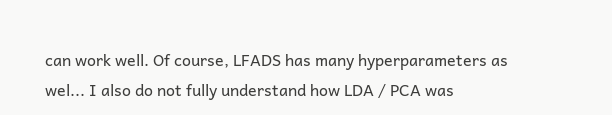can work well. Of course, LFADS has many hyperparameters as wel... I also do not fully understand how LDA / PCA was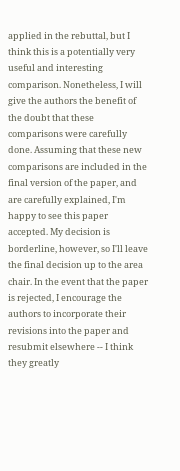applied in the rebuttal, but I think this is a potentially very useful and interesting comparison. Nonetheless, I will give the authors the benefit of the doubt that these comparisons were carefully done. Assuming that these new comparisons are included in the final version of the paper, and are carefully explained, I'm happy to see this paper accepted. My decision is borderline, however, so I'll leave the final decision up to the area chair. In the event that the paper is rejected, I encourage the authors to incorporate their revisions into the paper and resubmit elsewhere -- I think they greatly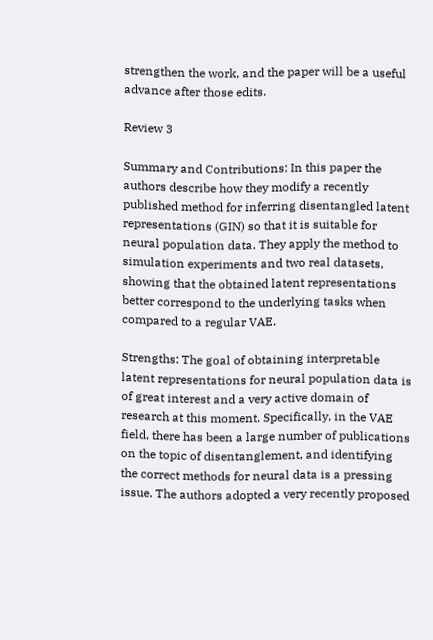strengthen the work, and the paper will be a useful advance after those edits.

Review 3

Summary and Contributions: In this paper the authors describe how they modify a recently published method for inferring disentangled latent representations (GIN) so that it is suitable for neural population data. They apply the method to simulation experiments and two real datasets, showing that the obtained latent representations better correspond to the underlying tasks when compared to a regular VAE.

Strengths: The goal of obtaining interpretable latent representations for neural population data is of great interest and a very active domain of research at this moment. Specifically, in the VAE field, there has been a large number of publications on the topic of disentanglement, and identifying the correct methods for neural data is a pressing issue. The authors adopted a very recently proposed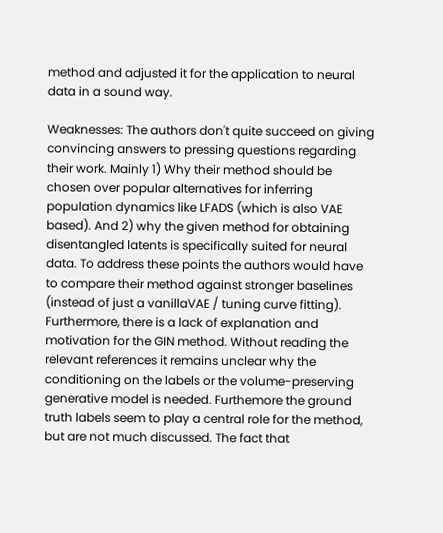method and adjusted it for the application to neural data in a sound way.

Weaknesses: The authors don't quite succeed on giving convincing answers to pressing questions regarding their work. Mainly 1) Why their method should be chosen over popular alternatives for inferring population dynamics like LFADS (which is also VAE based). And 2) why the given method for obtaining disentangled latents is specifically suited for neural data. To address these points the authors would have to compare their method against stronger baselines (instead of just a vanillaVAE / tuning curve fitting). Furthermore, there is a lack of explanation and motivation for the GIN method. Without reading the relevant references it remains unclear why the conditioning on the labels or the volume-preserving generative model is needed. Furthemore the ground truth labels seem to play a central role for the method, but are not much discussed. The fact that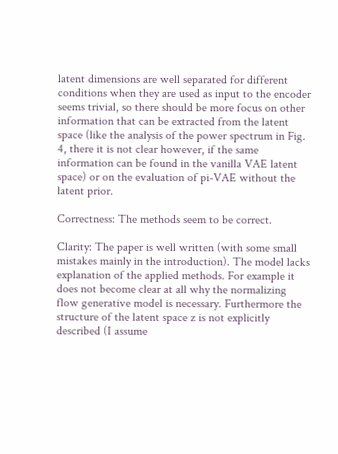latent dimensions are well separated for different conditions when they are used as input to the encoder seems trivial, so there should be more focus on other information that can be extracted from the latent space (like the analysis of the power spectrum in Fig. 4, there it is not clear however, if the same information can be found in the vanilla VAE latent space) or on the evaluation of pi-VAE without the latent prior.

Correctness: The methods seem to be correct.

Clarity: The paper is well written (with some small mistakes mainly in the introduction). The model lacks explanation of the applied methods. For example it does not become clear at all why the normalizing flow generative model is necessary. Furthermore the structure of the latent space z is not explicitly described (I assume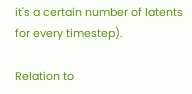it's a certain number of latents for every timestep).

Relation to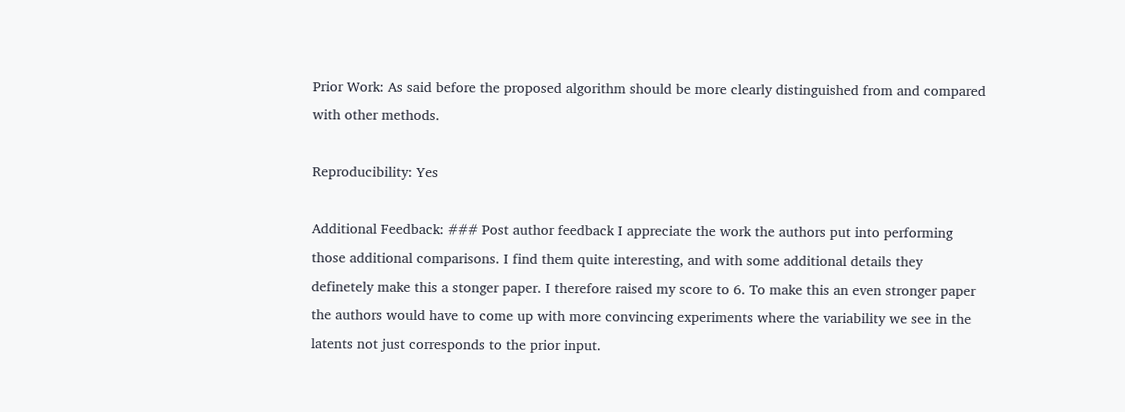Prior Work: As said before the proposed algorithm should be more clearly distinguished from and compared with other methods.

Reproducibility: Yes

Additional Feedback: ### Post author feedback I appreciate the work the authors put into performing those additional comparisons. I find them quite interesting, and with some additional details they definetely make this a stonger paper. I therefore raised my score to 6. To make this an even stronger paper the authors would have to come up with more convincing experiments where the variability we see in the latents not just corresponds to the prior input.